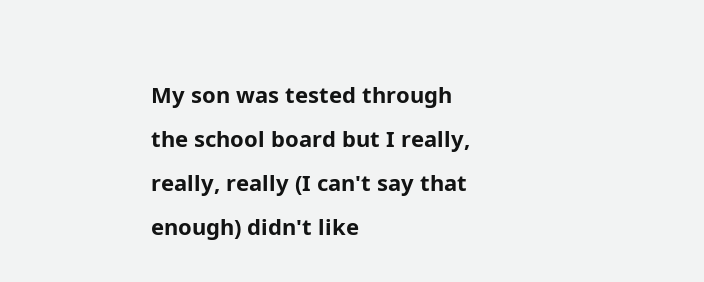My son was tested through the school board but I really, really, really (I can't say that enough) didn't like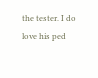the tester. I do love his ped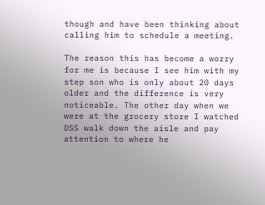though and have been thinking about calling him to schedule a meeting.

The reason this has become a worry for me is because I see him with my step son who is only about 20 days older and the difference is very noticeable. The other day when we were at the grocery store I watched DSS walk down the aisle and pay attention to where he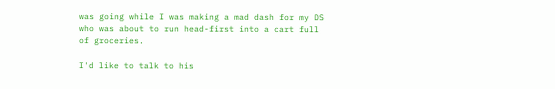was going while I was making a mad dash for my DS who was about to run head-first into a cart full of groceries.

I'd like to talk to his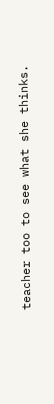teacher too to see what she thinks.